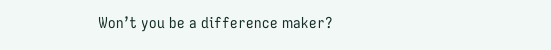Won’t you be a difference maker?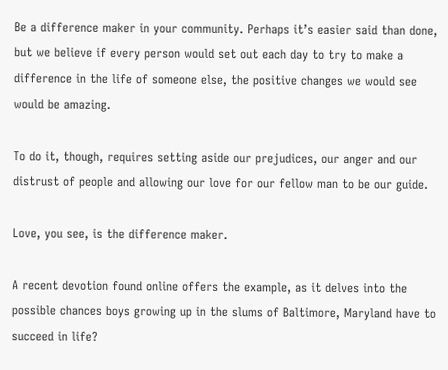Be a difference maker in your community. Perhaps it’s easier said than done, but we believe if every person would set out each day to try to make a difference in the life of someone else, the positive changes we would see would be amazing.

To do it, though, requires setting aside our prejudices, our anger and our distrust of people and allowing our love for our fellow man to be our guide.

Love, you see, is the difference maker.

A recent devotion found online offers the example, as it delves into the possible chances boys growing up in the slums of Baltimore, Maryland have to succeed in life?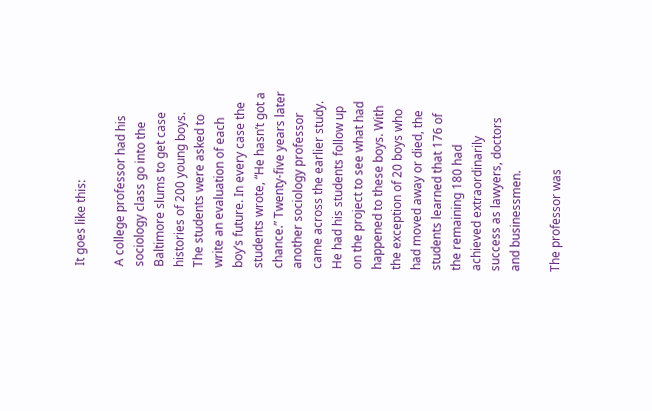It goes like this:

A college professor had his sociology class go into the Baltimore slums to get case histories of 200 young boys. The students were asked to write an evaluation of each boy’s future. In every case the students wrote, “He hasn’t got a chance.” Twenty-five years later another sociology professor came across the earlier study. He had his students follow up on the project to see what had happened to these boys. With the exception of 20 boys who had moved away or died, the students learned that 176 of the remaining 180 had achieved extraordinarily success as lawyers, doctors and businessmen.

The professor was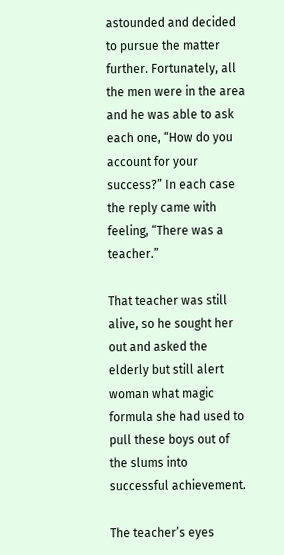astounded and decided to pursue the matter further. Fortunately, all the men were in the area and he was able to ask each one, “How do you account for your success?” In each case the reply came with feeling, “There was a teacher.”

That teacher was still alive, so he sought her out and asked the elderly but still alert woman what magic formula she had used to pull these boys out of the slums into successful achievement.

The teacher’s eyes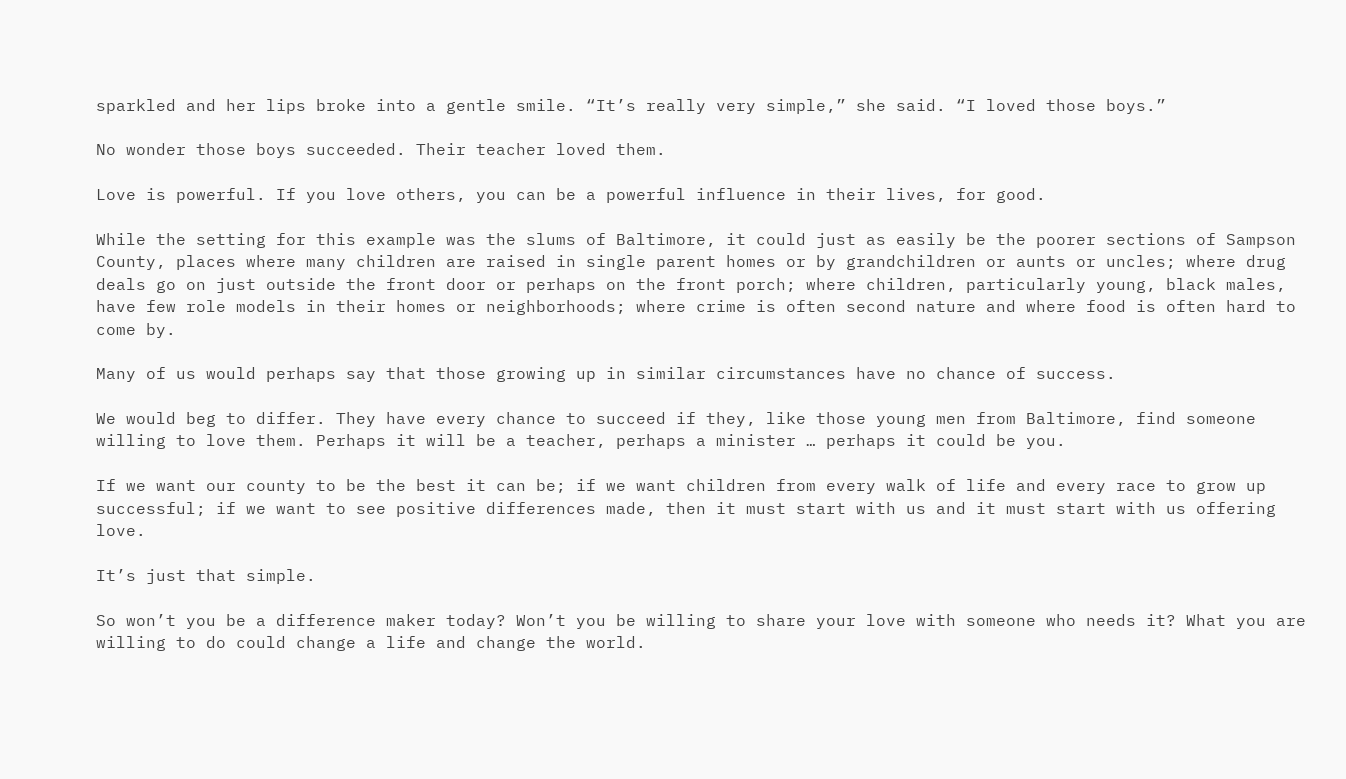sparkled and her lips broke into a gentle smile. “It’s really very simple,” she said. “I loved those boys.”

No wonder those boys succeeded. Their teacher loved them.

Love is powerful. If you love others, you can be a powerful influence in their lives, for good.

While the setting for this example was the slums of Baltimore, it could just as easily be the poorer sections of Sampson County, places where many children are raised in single parent homes or by grandchildren or aunts or uncles; where drug deals go on just outside the front door or perhaps on the front porch; where children, particularly young, black males, have few role models in their homes or neighborhoods; where crime is often second nature and where food is often hard to come by.

Many of us would perhaps say that those growing up in similar circumstances have no chance of success.

We would beg to differ. They have every chance to succeed if they, like those young men from Baltimore, find someone willing to love them. Perhaps it will be a teacher, perhaps a minister … perhaps it could be you.

If we want our county to be the best it can be; if we want children from every walk of life and every race to grow up successful; if we want to see positive differences made, then it must start with us and it must start with us offering love.

It’s just that simple.

So won’t you be a difference maker today? Won’t you be willing to share your love with someone who needs it? What you are willing to do could change a life and change the world.